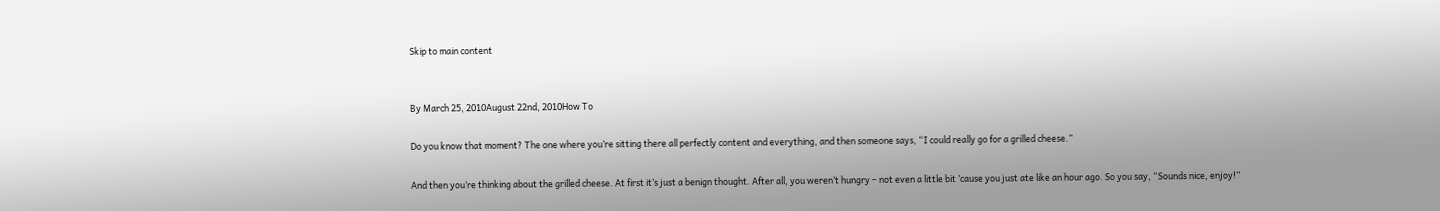Skip to main content


By March 25, 2010August 22nd, 2010How To

Do you know that moment? The one where you’re sitting there all perfectly content and everything, and then someone says, “I could really go for a grilled cheese.”

And then you’re thinking about the grilled cheese. At first it’s just a benign thought. After all, you weren’t hungry – not even a little bit ’cause you just ate like an hour ago. So you say, “Sounds nice, enjoy!”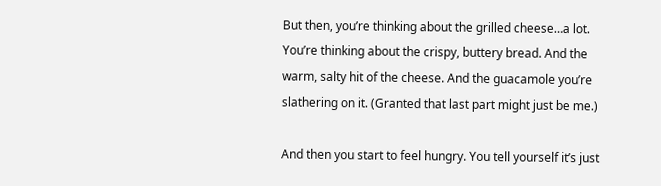But then, you’re thinking about the grilled cheese…a lot. You’re thinking about the crispy, buttery bread. And the warm, salty hit of the cheese. And the guacamole you’re slathering on it. (Granted that last part might just be me.)

And then you start to feel hungry. You tell yourself it’s just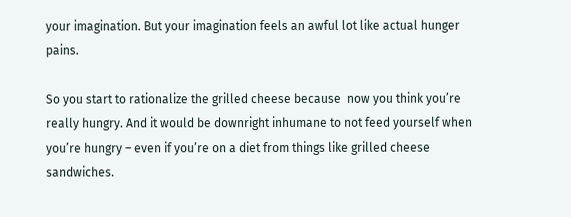your imagination. But your imagination feels an awful lot like actual hunger pains.

So you start to rationalize the grilled cheese because  now you think you’re really hungry. And it would be downright inhumane to not feed yourself when you’re hungry – even if you’re on a diet from things like grilled cheese sandwiches.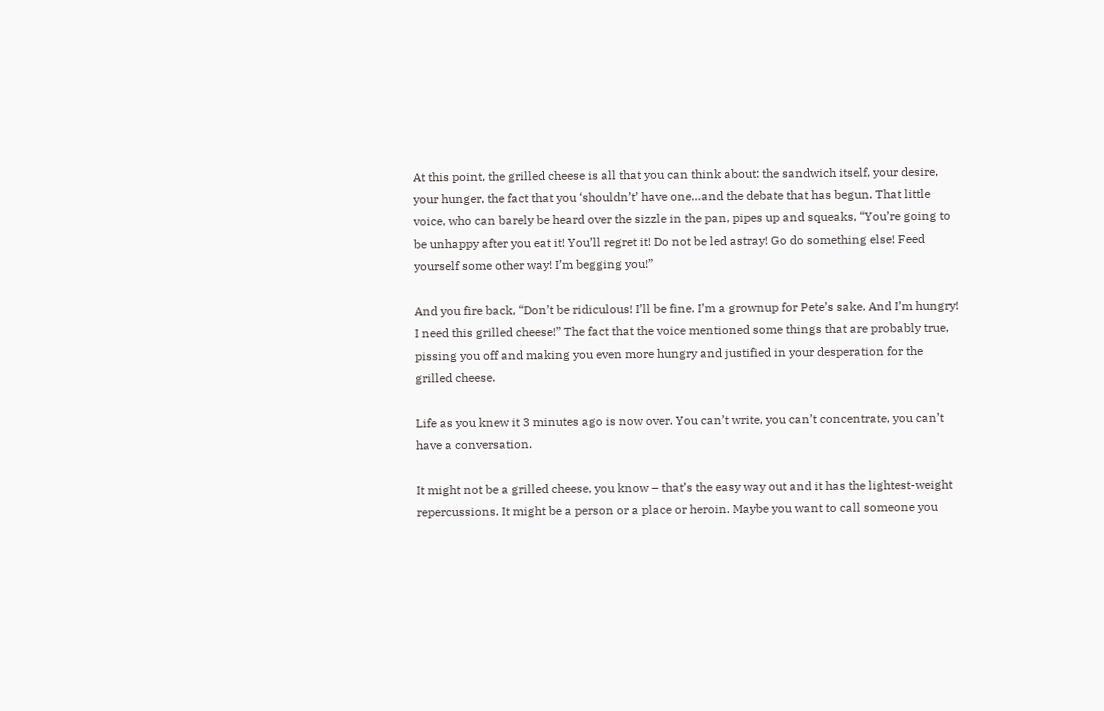At this point, the grilled cheese is all that you can think about: the sandwich itself, your desire, your hunger, the fact that you ‘shouldn’t’ have one…and the debate that has begun. That little voice, who can barely be heard over the sizzle in the pan, pipes up and squeaks, “You’re going to be unhappy after you eat it! You’ll regret it! Do not be led astray! Go do something else! Feed yourself some other way! I’m begging you!”

And you fire back, “Don’t be ridiculous! I’ll be fine. I’m a grownup for Pete’s sake. And I’m hungry! I need this grilled cheese!” The fact that the voice mentioned some things that are probably true, pissing you off and making you even more hungry and justified in your desperation for the grilled cheese.

Life as you knew it 3 minutes ago is now over. You can’t write, you can’t concentrate, you can’t have a conversation.

It might not be a grilled cheese, you know – that’s the easy way out and it has the lightest-weight repercussions. It might be a person or a place or heroin. Maybe you want to call someone you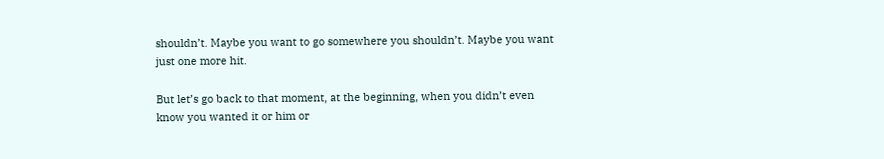shouldn’t. Maybe you want to go somewhere you shouldn’t. Maybe you want just one more hit.

But let’s go back to that moment, at the beginning, when you didn’t even know you wanted it or him or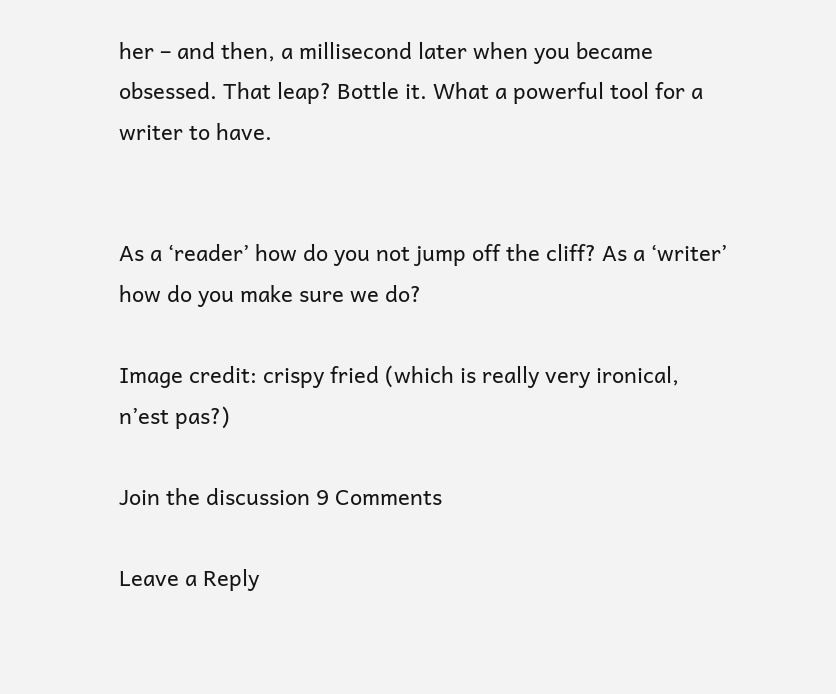her – and then, a millisecond later when you became obsessed. That leap? Bottle it. What a powerful tool for a writer to have.


As a ‘reader’ how do you not jump off the cliff? As a ‘writer’ how do you make sure we do?

Image credit: crispy fried (which is really very ironical, n’est pas?)

Join the discussion 9 Comments

Leave a Reply